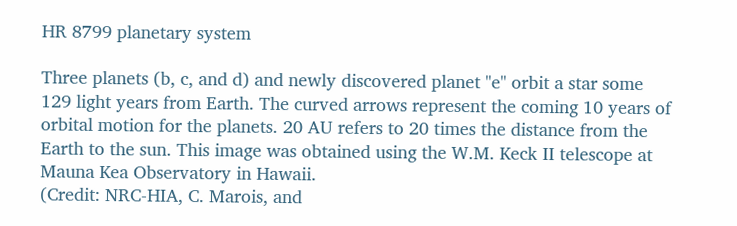HR 8799 planetary system

Three planets (b, c, and d) and newly discovered planet "e" orbit a star some 129 light years from Earth. The curved arrows represent the coming 10 years of orbital motion for the planets. 20 AU refers to 20 times the distance from the Earth to the sun. This image was obtained using the W.M. Keck II telescope at Mauna Kea Observatory in Hawaii.
(Credit: NRC-HIA, C. Marois, and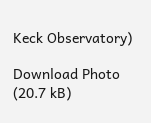Keck Observatory)

Download Photo (20.7 kB)